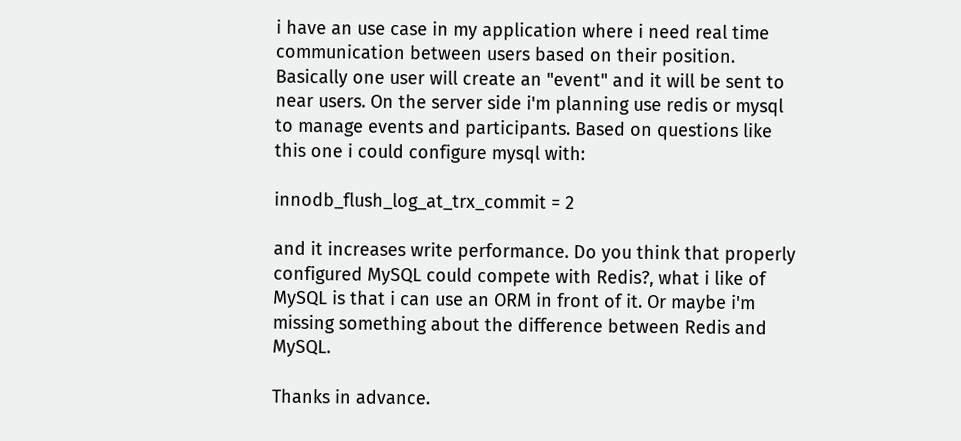i have an use case in my application where i need real time communication between users based on their position. Basically one user will create an "event" and it will be sent to near users. On the server side i'm planning use redis or mysql to manage events and participants. Based on questions like this one i could configure mysql with:

innodb_flush_log_at_trx_commit = 2

and it increases write performance. Do you think that properly configured MySQL could compete with Redis?, what i like of MySQL is that i can use an ORM in front of it. Or maybe i'm missing something about the difference between Redis and MySQL.

Thanks in advance.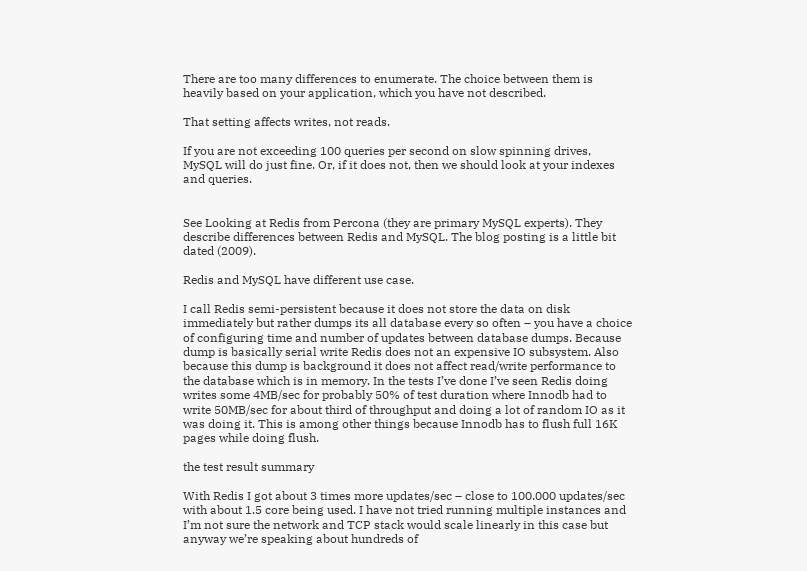There are too many differences to enumerate. The choice between them is heavily based on your application, which you have not described.

That setting affects writes, not reads.

If you are not exceeding 100 queries per second on slow spinning drives, MySQL will do just fine. Or, if it does not, then we should look at your indexes and queries.


See Looking at Redis from Percona (they are primary MySQL experts). They describe differences between Redis and MySQL. The blog posting is a little bit dated (2009).

Redis and MySQL have different use case.

I call Redis semi-persistent because it does not store the data on disk immediately but rather dumps its all database every so often – you have a choice of configuring time and number of updates between database dumps. Because dump is basically serial write Redis does not an expensive IO subsystem. Also because this dump is background it does not affect read/write performance to the database which is in memory. In the tests I’ve done I’ve seen Redis doing writes some 4MB/sec for probably 50% of test duration where Innodb had to write 50MB/sec for about third of throughput and doing a lot of random IO as it was doing it. This is among other things because Innodb has to flush full 16K pages while doing flush.

the test result summary

With Redis I got about 3 times more updates/sec – close to 100.000 updates/sec with about 1.5 core being used. I have not tried running multiple instances and I’m not sure the network and TCP stack would scale linearly in this case but anyway we’re speaking about hundreds of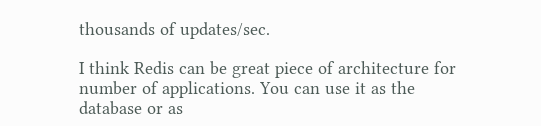thousands of updates/sec.

I think Redis can be great piece of architecture for number of applications. You can use it as the database or as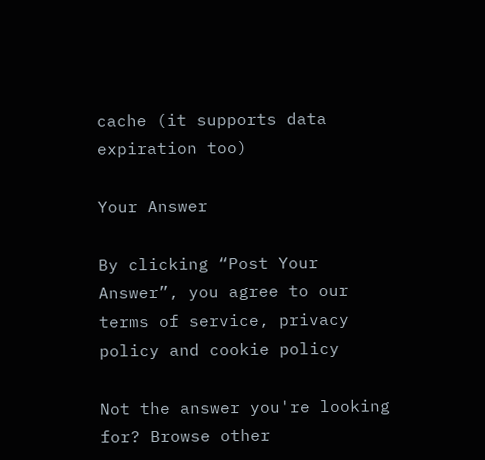cache (it supports data expiration too)

Your Answer

By clicking “Post Your Answer”, you agree to our terms of service, privacy policy and cookie policy

Not the answer you're looking for? Browse other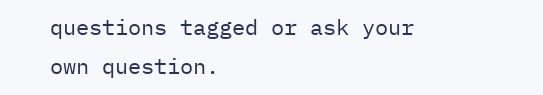questions tagged or ask your own question.